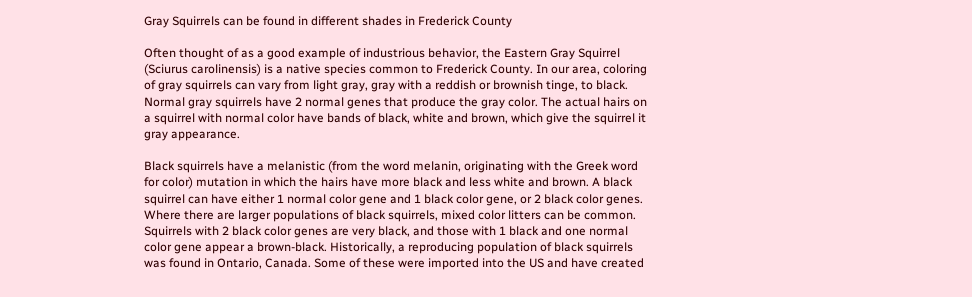Gray Squirrels can be found in different shades in Frederick County

Often thought of as a good example of industrious behavior, the Eastern Gray Squirrel (Sciurus carolinensis) is a native species common to Frederick County. In our area, coloring of gray squirrels can vary from light gray, gray with a reddish or brownish tinge, to black. Normal gray squirrels have 2 normal genes that produce the gray color. The actual hairs on a squirrel with normal color have bands of black, white and brown, which give the squirrel it gray appearance.

Black squirrels have a melanistic (from the word melanin, originating with the Greek word for color) mutation in which the hairs have more black and less white and brown. A black squirrel can have either 1 normal color gene and 1 black color gene, or 2 black color genes. Where there are larger populations of black squirrels, mixed color litters can be common. Squirrels with 2 black color genes are very black, and those with 1 black and one normal color gene appear a brown-black. Historically, a reproducing population of black squirrels was found in Ontario, Canada. Some of these were imported into the US and have created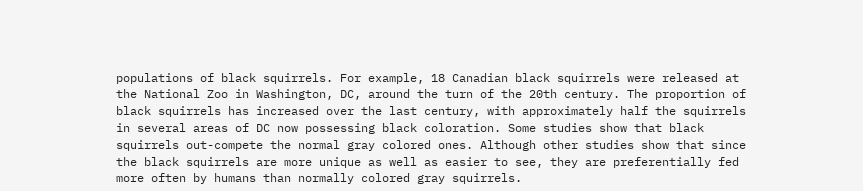populations of black squirrels. For example, 18 Canadian black squirrels were released at the National Zoo in Washington, DC, around the turn of the 20th century. The proportion of black squirrels has increased over the last century, with approximately half the squirrels in several areas of DC now possessing black coloration. Some studies show that black squirrels out-compete the normal gray colored ones. Although other studies show that since the black squirrels are more unique as well as easier to see, they are preferentially fed more often by humans than normally colored gray squirrels.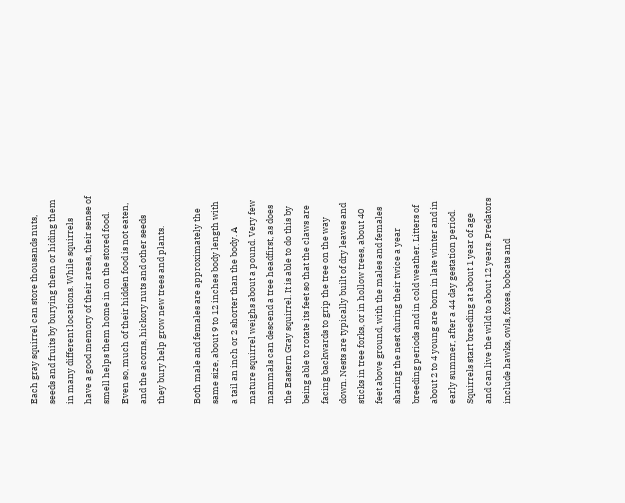Each gray squirrel can store thousands nuts, seeds and fruits by burying them or hiding them in many different locations. While squirrels have a good memory of their areas, their sense of smell helps them home in on the stored food. Even so, much of their hidden food is not eaten, and the acorns, hickory nuts and other seeds they bury help grow new trees and plants.

Both male and females are approximately the same size, about 9 to 12 inches body length with a tail an inch or 2 shorter than the body. A mature squirrel weighs about a pound. Very few mammals can descend a tree headfirst, as does the Eastern Gray squirrel. It is able to do this by being able to rotate its feet so that the claws are facing backwards to grip the tree on the way down. Nests are typically built of dry leaves and sticks in tree forks, or in hollow trees, about 40 feet above ground, with the males and females sharing the nest during their twice a year breeding periods and in cold weather. Litters of about 2 to 4 young are born in late winter and in early summer, after a 44 day gestation period. Squirrels start breeding at about 1 year of age and can live the wild to about 12 years. Predators include hawks, owls, foxes, bobcats and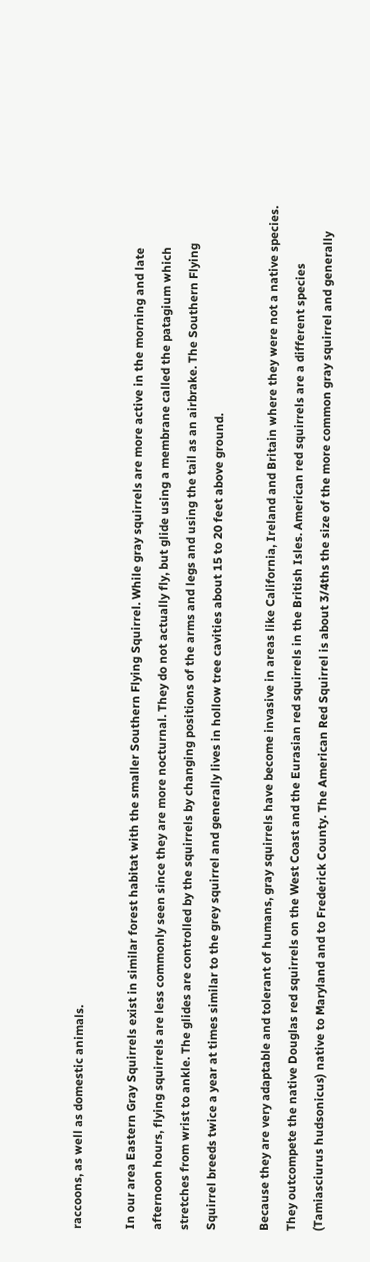raccoons, as well as domestic animals.

In our area Eastern Gray Squirrels exist in similar forest habitat with the smaller Southern Flying Squirrel. While gray squirrels are more active in the morning and late afternoon hours, flying squirrels are less commonly seen since they are more nocturnal. They do not actually fly, but glide using a membrane called the patagium which stretches from wrist to ankle. The glides are controlled by the squirrels by changing positions of the arms and legs and using the tail as an airbrake. The Southern Flying Squirrel breeds twice a year at times similar to the grey squirrel and generally lives in hollow tree cavities about 15 to 20 feet above ground.

Because they are very adaptable and tolerant of humans, gray squirrels have become invasive in areas like California, Ireland and Britain where they were not a native species. They outcompete the native Douglas red squirrels on the West Coast and the Eurasian red squirrels in the British Isles. American red squirrels are a different species (Tamiasciurus hudsonicus) native to Maryland and to Frederick County. The American Red Squirrel is about 3/4ths the size of the more common gray squirrel and generally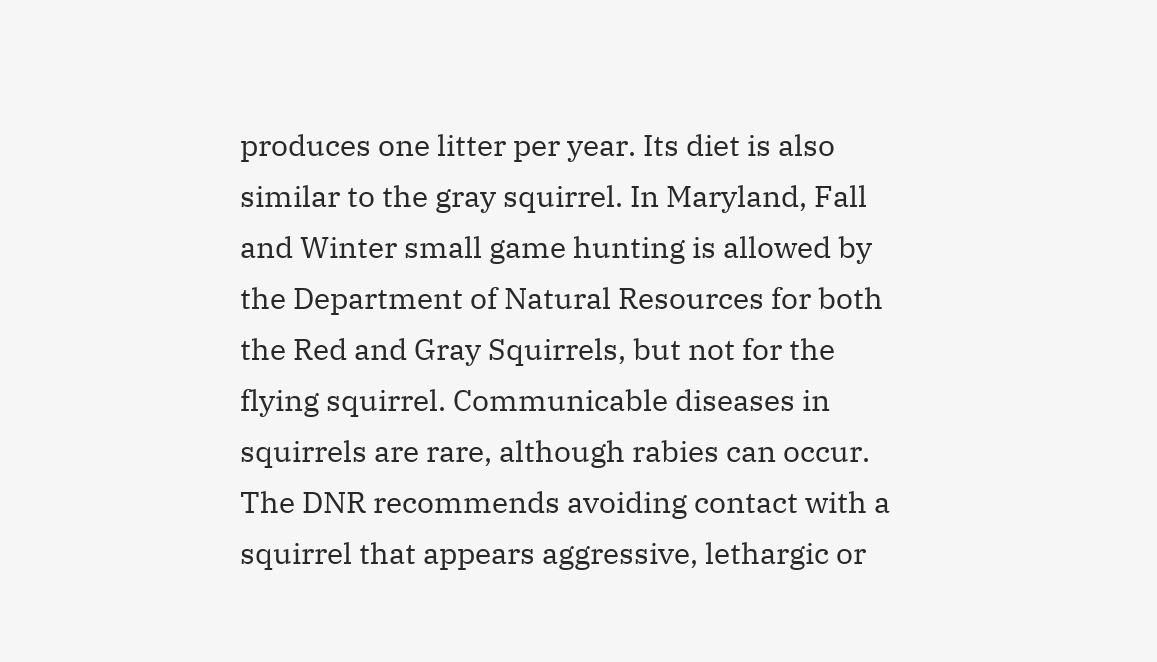produces one litter per year. Its diet is also similar to the gray squirrel. In Maryland, Fall and Winter small game hunting is allowed by the Department of Natural Resources for both the Red and Gray Squirrels, but not for the flying squirrel. Communicable diseases in squirrels are rare, although rabies can occur. The DNR recommends avoiding contact with a squirrel that appears aggressive, lethargic or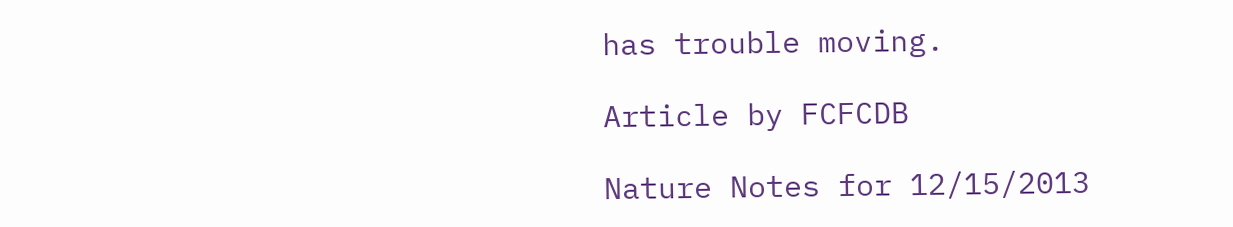has trouble moving.

Article by FCFCDB

Nature Notes for 12/15/2013